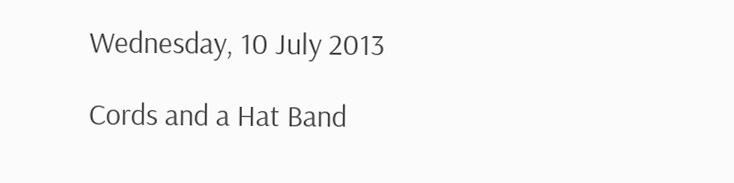Wednesday, 10 July 2013

Cords and a Hat Band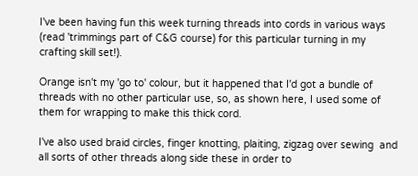I've been having fun this week turning threads into cords in various ways (read 'trimmings part of C&G course) for this particular turning in my crafting skill set!).

Orange isn't my 'go to' colour, but it happened that I'd got a bundle of threads with no other particular use, so, as shown here, I used some of them for wrapping to make this thick cord.

I've also used braid circles, finger knotting, plaiting, zigzag over sewing  and all sorts of other threads along side these in order to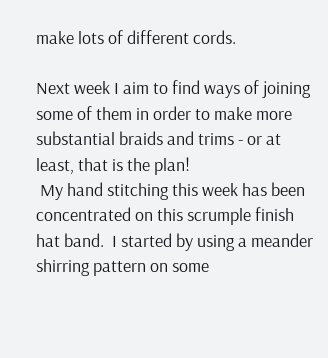make lots of different cords.

Next week I aim to find ways of joining some of them in order to make more substantial braids and trims - or at least, that is the plan!
 My hand stitching this week has been concentrated on this scrumple finish hat band.  I started by using a meander shirring pattern on some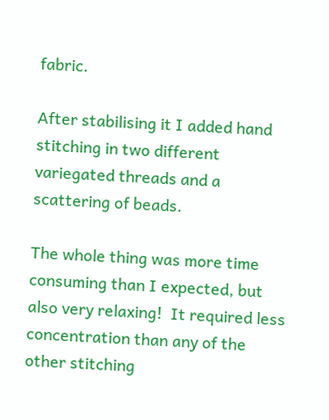fabric.

After stabilising it I added hand stitching in two different variegated threads and a scattering of beads.

The whole thing was more time consuming than I expected, but also very relaxing!  It required less concentration than any of the other stitching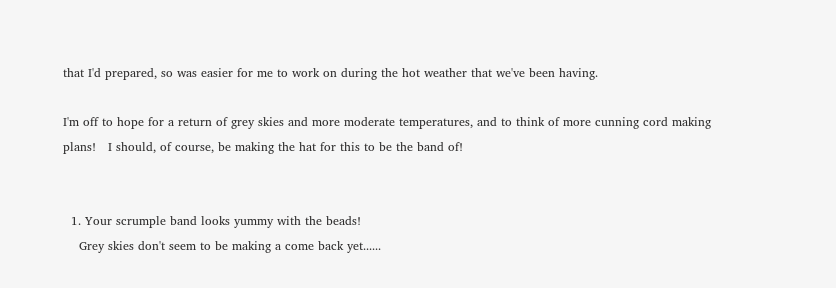that I'd prepared, so was easier for me to work on during the hot weather that we've been having.

I'm off to hope for a return of grey skies and more moderate temperatures, and to think of more cunning cord making plans!   I should, of course, be making the hat for this to be the band of!


  1. Your scrumple band looks yummy with the beads!
    Grey skies don't seem to be making a come back yet......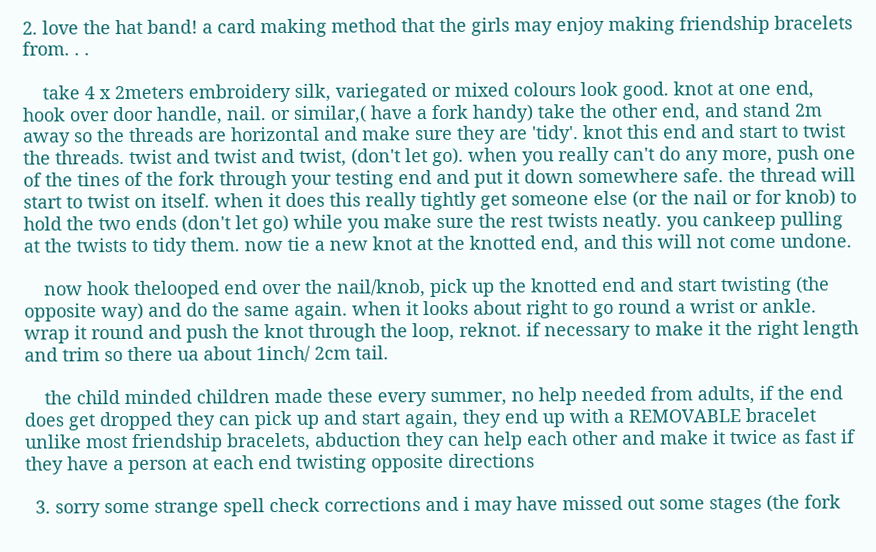2. love the hat band! a card making method that the girls may enjoy making friendship bracelets from. . .

    take 4 x 2meters embroidery silk, variegated or mixed colours look good. knot at one end, hook over door handle, nail. or similar,( have a fork handy) take the other end, and stand 2m away so the threads are horizontal and make sure they are 'tidy'. knot this end and start to twist the threads. twist and twist and twist, (don't let go). when you really can't do any more, push one of the tines of the fork through your testing end and put it down somewhere safe. the thread will start to twist on itself. when it does this really tightly get someone else (or the nail or for knob) to hold the two ends (don't let go) while you make sure the rest twists neatly. you cankeep pulling at the twists to tidy them. now tie a new knot at the knotted end, and this will not come undone.

    now hook thelooped end over the nail/knob, pick up the knotted end and start twisting (the opposite way) and do the same again. when it looks about right to go round a wrist or ankle. wrap it round and push the knot through the loop, reknot. if necessary to make it the right length and trim so there ua about 1inch/ 2cm tail.

    the child minded children made these every summer, no help needed from adults, if the end does get dropped they can pick up and start again, they end up with a REMOVABLE bracelet unlike most friendship bracelets, abduction they can help each other and make it twice as fast if they have a person at each end twisting opposite directions

  3. sorry some strange spell check corrections and i may have missed out some stages (the fork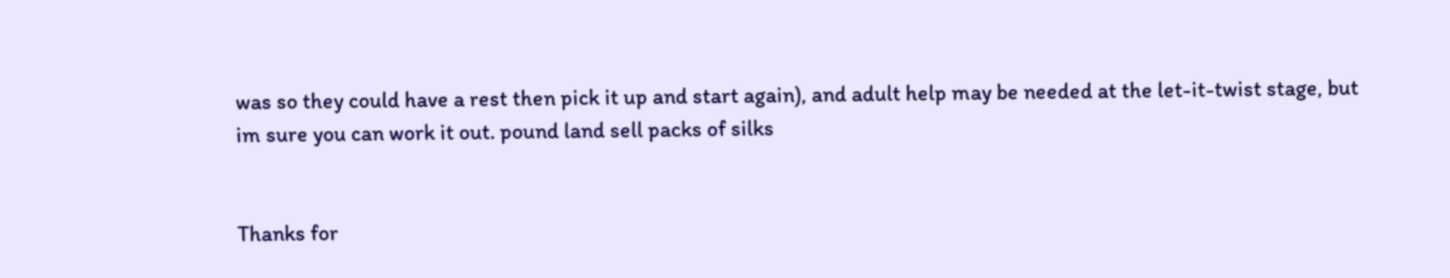was so they could have a rest then pick it up and start again), and adult help may be needed at the let-it-twist stage, but im sure you can work it out. pound land sell packs of silks


Thanks for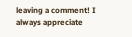leaving a comment! I always appreciate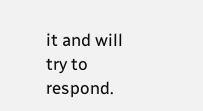it and will try to respond.